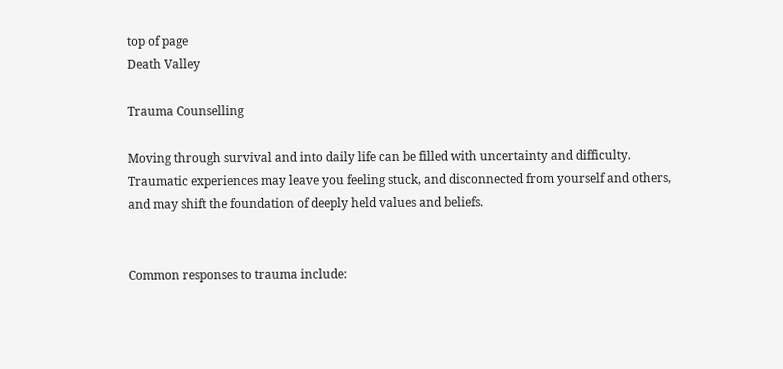top of page
Death Valley

Trauma Counselling

Moving through survival and into daily life can be filled with uncertainty and difficulty. Traumatic experiences may leave you feeling stuck, and disconnected from yourself and others, and may shift the foundation of deeply held values and beliefs.


Common responses to trauma include: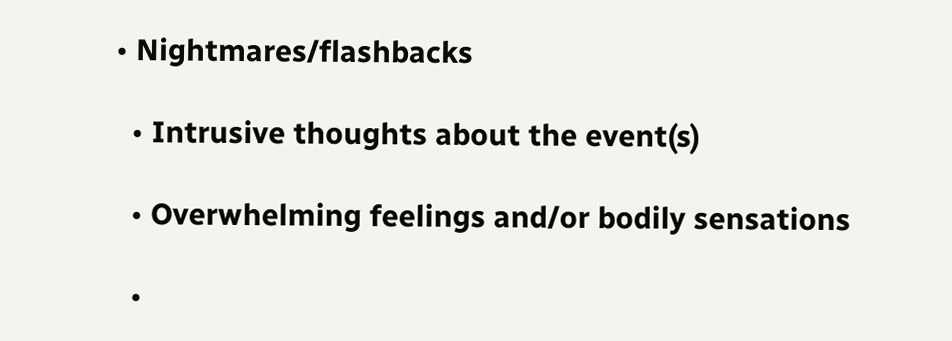• Nightmares/flashbacks

  • Intrusive thoughts about the event(s)

  • Overwhelming feelings and/or bodily sensations

  •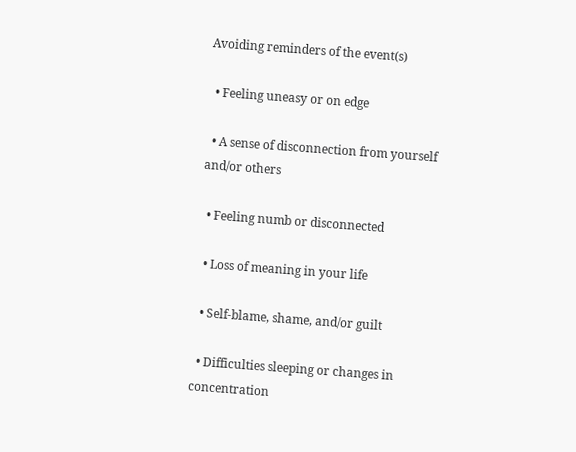Avoiding reminders of the event(s)

  • Feeling uneasy or on edge

  • A sense of disconnection from yourself and/or others

  • Feeling numb or disconnected

  • Loss of meaning in your life

  • Self-blame, shame, and/or guilt

  • Difficulties sleeping or changes in concentration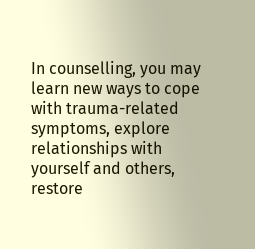In counselling, you may learn new ways to cope with trauma-related symptoms, explore relationships with yourself and others, restore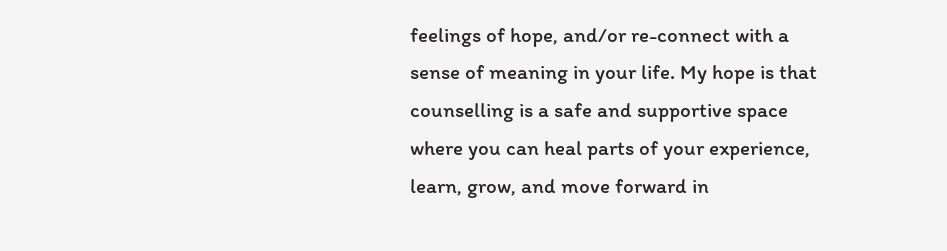feelings of hope, and/or re-connect with a sense of meaning in your life. My hope is that counselling is a safe and supportive space where you can heal parts of your experience, learn, grow, and move forward in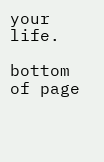your life.

bottom of page